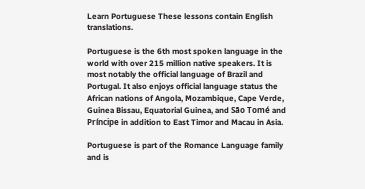Learn Portuguese These lessons contain English translations.

Portuguese is the 6th most spoken language in the world with over 215 million native speakers. It is most notably the official language of Brazil and Portugal. It also enjoys official language status the African nations of Angola, Mozambique, Cape Verde, Guinea Bissau, Equatorial Guinea, and São Tomé and Príncipe in addition to East Timor and Macau in Asia.

Portuguese is part of the Romance Language family and is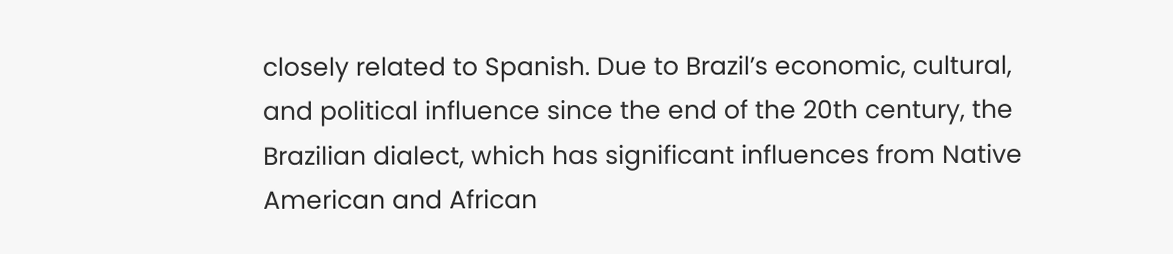closely related to Spanish. Due to Brazil’s economic, cultural, and political influence since the end of the 20th century, the Brazilian dialect, which has significant influences from Native American and African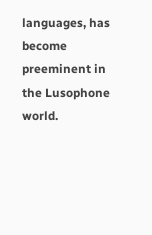languages, has become preeminent in the Lusophone world.